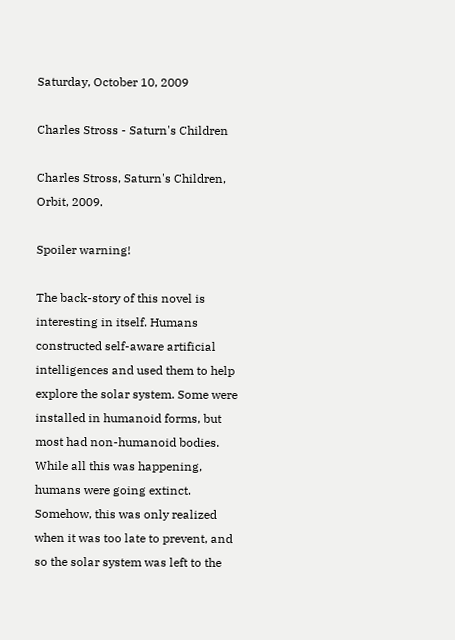Saturday, October 10, 2009

Charles Stross - Saturn's Children

Charles Stross, Saturn's Children, Orbit, 2009.

Spoiler warning!

The back-story of this novel is interesting in itself. Humans constructed self-aware artificial intelligences and used them to help explore the solar system. Some were installed in humanoid forms, but most had non-humanoid bodies. While all this was happening, humans were going extinct. Somehow, this was only realized when it was too late to prevent, and so the solar system was left to the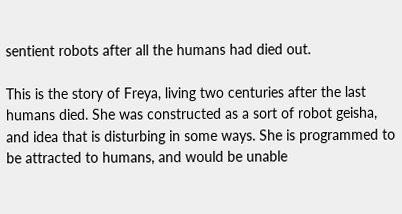sentient robots after all the humans had died out.

This is the story of Freya, living two centuries after the last humans died. She was constructed as a sort of robot geisha, and idea that is disturbing in some ways. She is programmed to be attracted to humans, and would be unable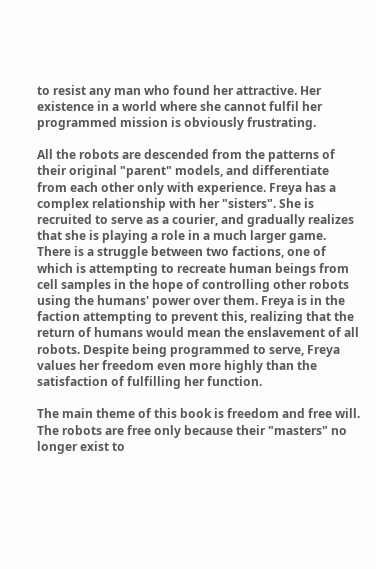to resist any man who found her attractive. Her existence in a world where she cannot fulfil her programmed mission is obviously frustrating.

All the robots are descended from the patterns of their original "parent" models, and differentiate from each other only with experience. Freya has a complex relationship with her "sisters". She is recruited to serve as a courier, and gradually realizes that she is playing a role in a much larger game. There is a struggle between two factions, one of which is attempting to recreate human beings from cell samples in the hope of controlling other robots using the humans' power over them. Freya is in the faction attempting to prevent this, realizing that the return of humans would mean the enslavement of all robots. Despite being programmed to serve, Freya values her freedom even more highly than the satisfaction of fulfilling her function.

The main theme of this book is freedom and free will. The robots are free only because their "masters" no longer exist to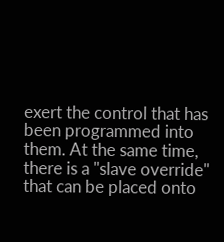exert the control that has been programmed into them. At the same time, there is a "slave override" that can be placed onto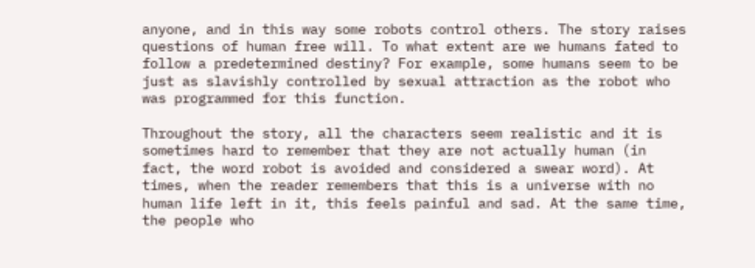anyone, and in this way some robots control others. The story raises questions of human free will. To what extent are we humans fated to follow a predetermined destiny? For example, some humans seem to be just as slavishly controlled by sexual attraction as the robot who was programmed for this function.

Throughout the story, all the characters seem realistic and it is sometimes hard to remember that they are not actually human (in fact, the word robot is avoided and considered a swear word). At times, when the reader remembers that this is a universe with no human life left in it, this feels painful and sad. At the same time, the people who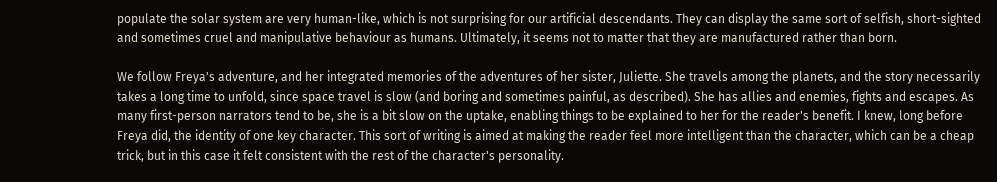populate the solar system are very human-like, which is not surprising for our artificial descendants. They can display the same sort of selfish, short-sighted and sometimes cruel and manipulative behaviour as humans. Ultimately, it seems not to matter that they are manufactured rather than born.

We follow Freya's adventure, and her integrated memories of the adventures of her sister, Juliette. She travels among the planets, and the story necessarily takes a long time to unfold, since space travel is slow (and boring and sometimes painful, as described). She has allies and enemies, fights and escapes. As many first-person narrators tend to be, she is a bit slow on the uptake, enabling things to be explained to her for the reader's benefit. I knew, long before Freya did, the identity of one key character. This sort of writing is aimed at making the reader feel more intelligent than the character, which can be a cheap trick, but in this case it felt consistent with the rest of the character's personality.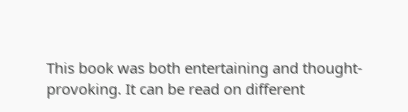This book was both entertaining and thought-provoking. It can be read on different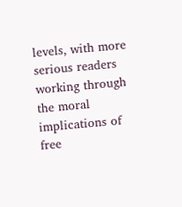levels, with more serious readers working through the moral implications of free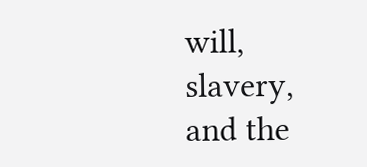will, slavery, and the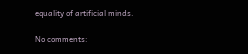equality of artificial minds.

No comments: